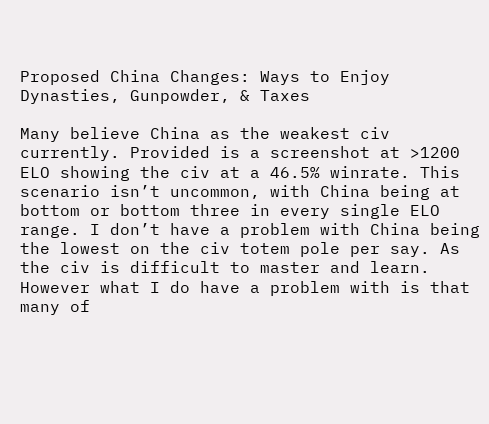Proposed China Changes: Ways to Enjoy Dynasties, Gunpowder, & Taxes

Many believe China as the weakest civ currently. Provided is a screenshot at >1200 ELO showing the civ at a 46.5% winrate. This scenario isn’t uncommon, with China being at bottom or bottom three in every single ELO range. I don’t have a problem with China being the lowest on the civ totem pole per say. As the civ is difficult to master and learn. However what I do have a problem with is that many of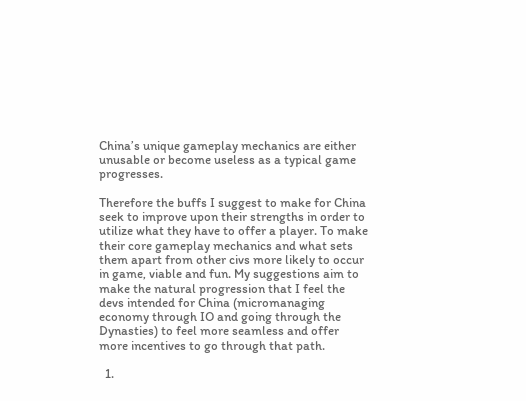China’s unique gameplay mechanics are either unusable or become useless as a typical game progresses.

Therefore the buffs I suggest to make for China seek to improve upon their strengths in order to utilize what they have to offer a player. To make their core gameplay mechanics and what sets them apart from other civs more likely to occur in game, viable and fun. My suggestions aim to make the natural progression that I feel the devs intended for China (micromanaging economy through IO and going through the Dynasties) to feel more seamless and offer more incentives to go through that path.

  1.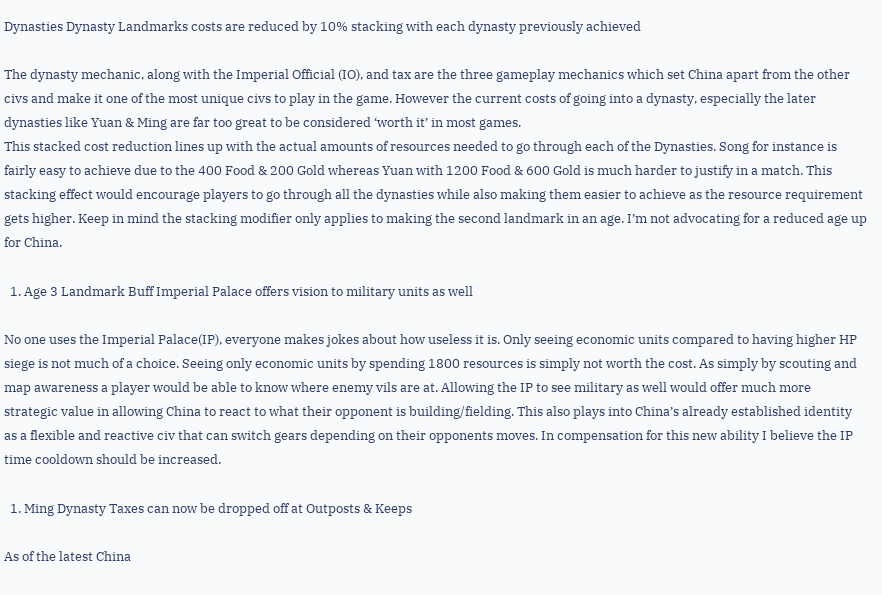Dynasties Dynasty Landmarks costs are reduced by 10% stacking with each dynasty previously achieved

The dynasty mechanic, along with the Imperial Official (IO), and tax are the three gameplay mechanics which set China apart from the other civs and make it one of the most unique civs to play in the game. However the current costs of going into a dynasty, especially the later dynasties like Yuan & Ming are far too great to be considered ‘worth it’ in most games.
This stacked cost reduction lines up with the actual amounts of resources needed to go through each of the Dynasties. Song for instance is fairly easy to achieve due to the 400 Food & 200 Gold whereas Yuan with 1200 Food & 600 Gold is much harder to justify in a match. This stacking effect would encourage players to go through all the dynasties while also making them easier to achieve as the resource requirement gets higher. Keep in mind the stacking modifier only applies to making the second landmark in an age. I’m not advocating for a reduced age up for China.

  1. Age 3 Landmark Buff Imperial Palace offers vision to military units as well

No one uses the Imperial Palace(IP), everyone makes jokes about how useless it is. Only seeing economic units compared to having higher HP siege is not much of a choice. Seeing only economic units by spending 1800 resources is simply not worth the cost. As simply by scouting and map awareness a player would be able to know where enemy vils are at. Allowing the IP to see military as well would offer much more strategic value in allowing China to react to what their opponent is building/fielding. This also plays into China’s already established identity as a flexible and reactive civ that can switch gears depending on their opponents moves. In compensation for this new ability I believe the IP time cooldown should be increased.

  1. Ming Dynasty Taxes can now be dropped off at Outposts & Keeps

As of the latest China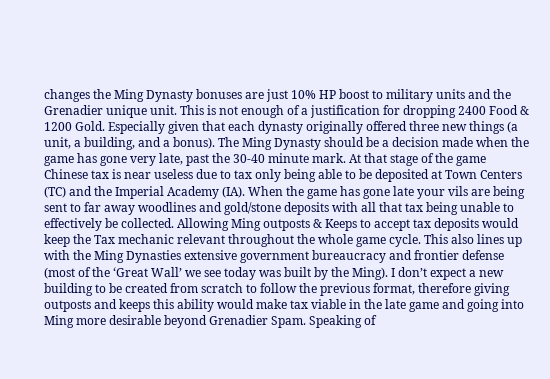changes the Ming Dynasty bonuses are just 10% HP boost to military units and the Grenadier unique unit. This is not enough of a justification for dropping 2400 Food & 1200 Gold. Especially given that each dynasty originally offered three new things (a unit, a building, and a bonus). The Ming Dynasty should be a decision made when the game has gone very late, past the 30-40 minute mark. At that stage of the game Chinese tax is near useless due to tax only being able to be deposited at Town Centers (TC) and the Imperial Academy (IA). When the game has gone late your vils are being sent to far away woodlines and gold/stone deposits with all that tax being unable to effectively be collected. Allowing Ming outposts & Keeps to accept tax deposits would keep the Tax mechanic relevant throughout the whole game cycle. This also lines up with the Ming Dynasties extensive government bureaucracy and frontier defense (most of the ‘Great Wall’ we see today was built by the Ming). I don’t expect a new building to be created from scratch to follow the previous format, therefore giving outposts and keeps this ability would make tax viable in the late game and going into Ming more desirable beyond Grenadier Spam. Speaking of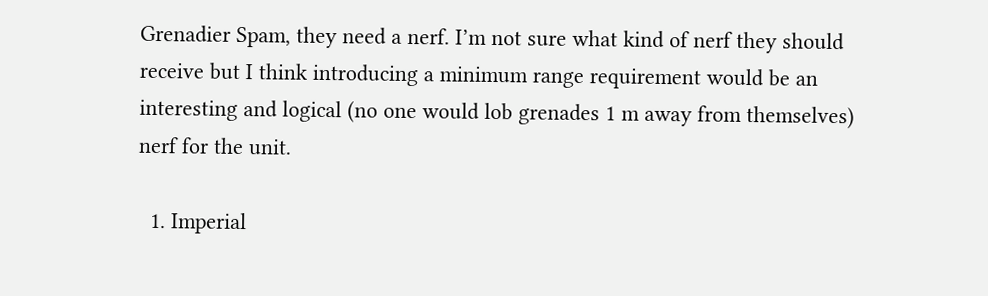Grenadier Spam, they need a nerf. I’m not sure what kind of nerf they should receive but I think introducing a minimum range requirement would be an interesting and logical (no one would lob grenades 1 m away from themselves) nerf for the unit.

  1. Imperial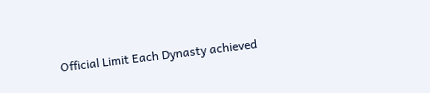Official Limit Each Dynasty achieved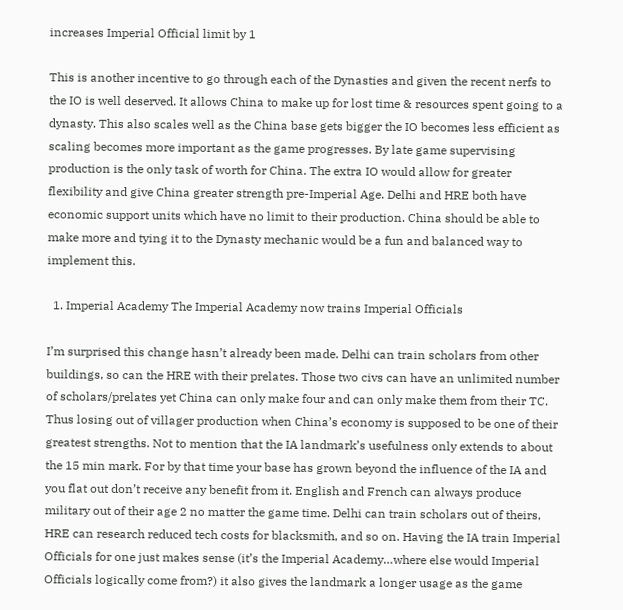increases Imperial Official limit by 1

This is another incentive to go through each of the Dynasties and given the recent nerfs to the IO is well deserved. It allows China to make up for lost time & resources spent going to a dynasty. This also scales well as the China base gets bigger the IO becomes less efficient as scaling becomes more important as the game progresses. By late game supervising production is the only task of worth for China. The extra IO would allow for greater flexibility and give China greater strength pre-Imperial Age. Delhi and HRE both have economic support units which have no limit to their production. China should be able to make more and tying it to the Dynasty mechanic would be a fun and balanced way to implement this.

  1. Imperial Academy The Imperial Academy now trains Imperial Officials

I’m surprised this change hasn’t already been made. Delhi can train scholars from other buildings, so can the HRE with their prelates. Those two civs can have an unlimited number of scholars/prelates yet China can only make four and can only make them from their TC. Thus losing out of villager production when China’s economy is supposed to be one of their greatest strengths. Not to mention that the IA landmark’s usefulness only extends to about the 15 min mark. For by that time your base has grown beyond the influence of the IA and you flat out don’t receive any benefit from it. English and French can always produce military out of their age 2 no matter the game time. Delhi can train scholars out of theirs, HRE can research reduced tech costs for blacksmith, and so on. Having the IA train Imperial Officials for one just makes sense (it’s the Imperial Academy…where else would Imperial Officials logically come from?) it also gives the landmark a longer usage as the game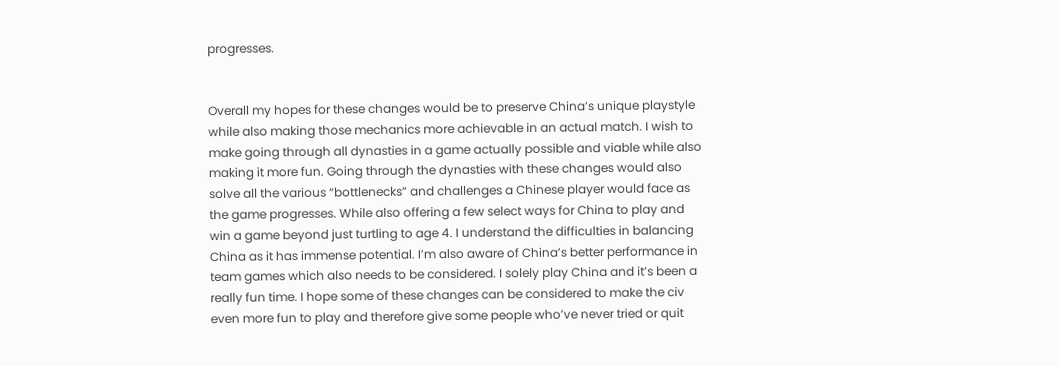progresses.


Overall my hopes for these changes would be to preserve China’s unique playstyle while also making those mechanics more achievable in an actual match. I wish to make going through all dynasties in a game actually possible and viable while also making it more fun. Going through the dynasties with these changes would also solve all the various “bottlenecks” and challenges a Chinese player would face as the game progresses. While also offering a few select ways for China to play and win a game beyond just turtling to age 4. I understand the difficulties in balancing China as it has immense potential. I’m also aware of China’s better performance in team games which also needs to be considered. I solely play China and it’s been a really fun time. I hope some of these changes can be considered to make the civ even more fun to play and therefore give some people who’ve never tried or quit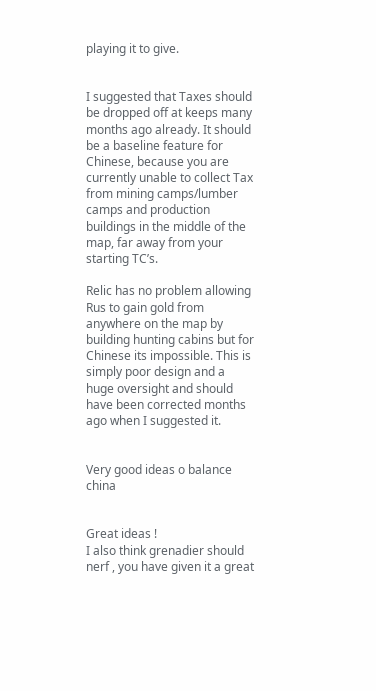playing it to give.


I suggested that Taxes should be dropped off at keeps many months ago already. It should be a baseline feature for Chinese, because you are currently unable to collect Tax from mining camps/lumber camps and production buildings in the middle of the map, far away from your starting TC’s.

Relic has no problem allowing Rus to gain gold from anywhere on the map by building hunting cabins but for Chinese its impossible. This is simply poor design and a huge oversight and should have been corrected months ago when I suggested it.


Very good ideas o balance china


Great ideas !
I also think grenadier should nerf , you have given it a great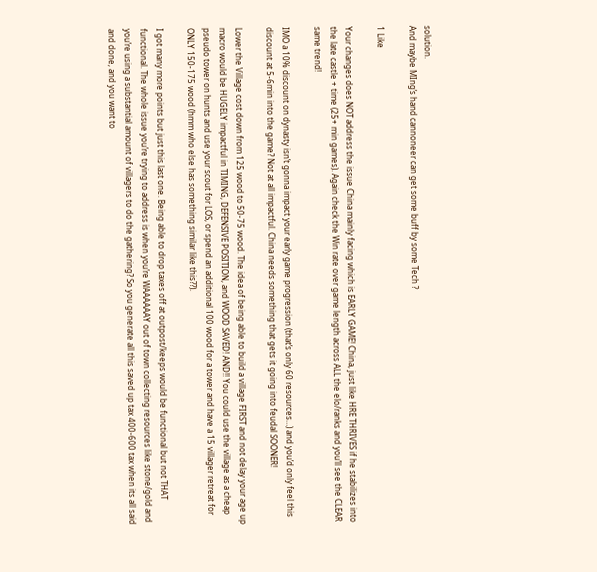solution.
And maybe MIng’s hand cannoneer can get some buff by some Tech ?

1 Like

Your changes does NOT address the issue China mainly facing which is EARLY GAME! China, just like HRE THRIVES if he stabilizes into the late castle + time (25+ min games). Again check the Win rate over game length across ALL the elo/ranks and you’ll see the CLEAR same trend!

IMO a 10% discount on dynasty isn’t gonna impact your early game progression (that’s only 60 resources…) and you’d only feel this discount at 5-6min into the game? Not at all impactful. China needs something that gets it going into feudal SOONER!

Lower the Village cost down from 125 wood to 50-75 wood. The idea of being able to build a village FIRST and not delay your age up macro would be HUGELY impactful in TIMING, DEFENSIVE POSITION, and WOOD SAVED! AND!! You could use the village as a cheap pseudo tower on hunts and use your scout for LOS, or spend an additional 100 wood for a tower and have a 15 villager retreat for ONLY 150-175 wood (hmm who else has something similar like this??).

I got many more points but just this last one. Being able to drop taxes off at outpost/keeps would be functional but not THAT functional. The whole issue you’re trying to address is when you’re WAAAAAAY out of town collecting resources like stone/gold and you’re using a substantial amount of villagers to do the gathering? So you generate all this saved up tax 400-600 tax when its all said and done, and you want to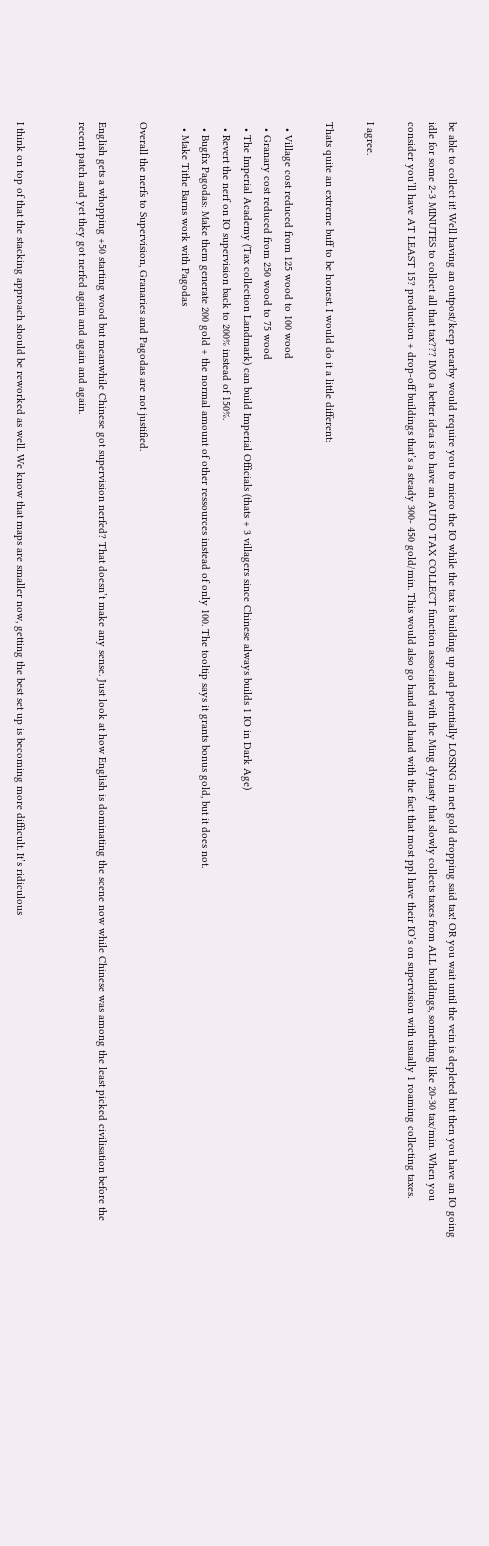be able to collect it! Well having an outpost/keep nearby would require you to micro the IO while the tax is building up and potentially LOSING in net gold dropping said tax! OR you wait until the vein is depleted but then you have an IO going idle for some 2-3 MINUTES to collect all that tax??? IMO a better idea is to have an AUTO TAX COLLECT function associated with the Ming dynasty that slowly collects taxes from ALL buildings, something like 20-30 tax/min. When you consider you’ll have AT LEAST 15? production + drop-off buildings that’s a steady 300- 450 gold/min. This would also go hand and hand with the fact that most ppl have their IO’s on supervision with usually 1 roaming collecting taxes.

I agree.

Thats quite an extreme buff to be honest. I would do it a little different:

  • Village cost reduced from 125 wood to 100 wood
  • Granary cost reduced from 250 wood to 75 wood
  • The Imperial Academy (Tax collection Landmark) can build Imperial Officials (thats + 3 villagers since Chinese always builds 1 IO in Dark Age)
  • Revert the nerf on IO supervision back to 200% instead of 150%.
  • Bugfix Pagodas: Make them generate 200 gold + the normal amount of other ressources instead of only 100. The tooltip says it grants bonus gold, but it does not.
  • Make Tithe Barns work with Pagodas

Overall the nerfs to Supervision, Granaries and Pagodas are not justified.

English gets a whopping +50 starting wood but meanwhile Chinese got supervision nerfed? That doesn’t make any sense. Just look at how English is dominating the scene now while Chinese was among the least picked civilisation before the recent patch and yet they got nerfed again and again and again.


I think on top of that the stacking approach should be reworked as well. We know that maps are smaller now, getting the best set up is becoming more difficult. It’s ridiculous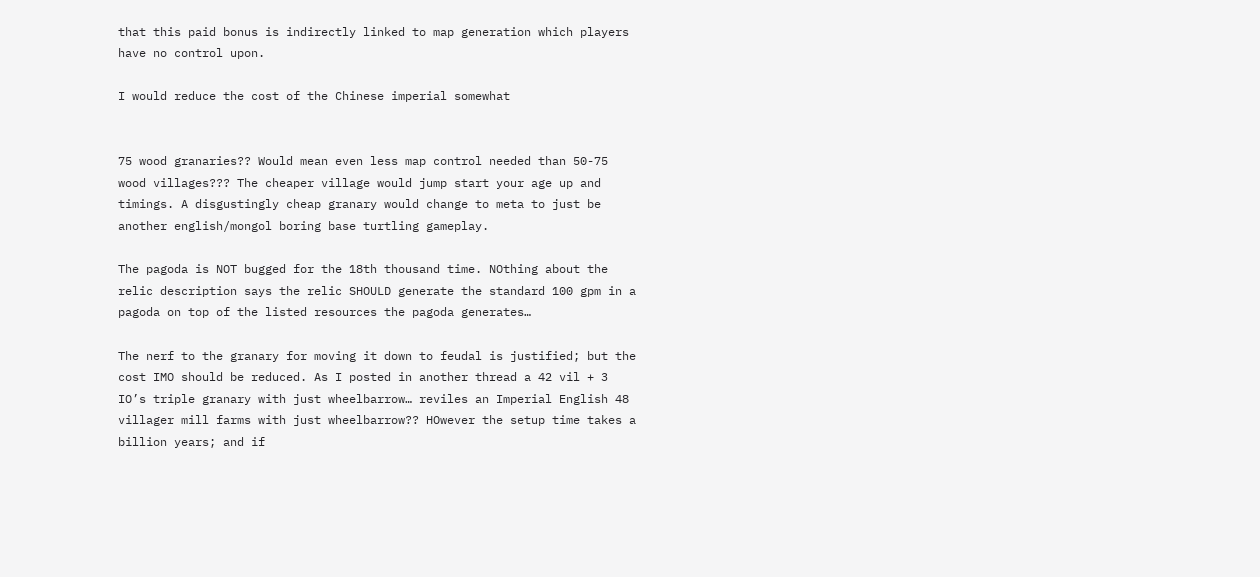that this paid bonus is indirectly linked to map generation which players have no control upon.

I would reduce the cost of the Chinese imperial somewhat


75 wood granaries?? Would mean even less map control needed than 50-75 wood villages??? The cheaper village would jump start your age up and timings. A disgustingly cheap granary would change to meta to just be another english/mongol boring base turtling gameplay.

The pagoda is NOT bugged for the 18th thousand time. NOthing about the relic description says the relic SHOULD generate the standard 100 gpm in a pagoda on top of the listed resources the pagoda generates…

The nerf to the granary for moving it down to feudal is justified; but the cost IMO should be reduced. As I posted in another thread a 42 vil + 3 IO’s triple granary with just wheelbarrow… reviles an Imperial English 48 villager mill farms with just wheelbarrow?? HOwever the setup time takes a billion years; and if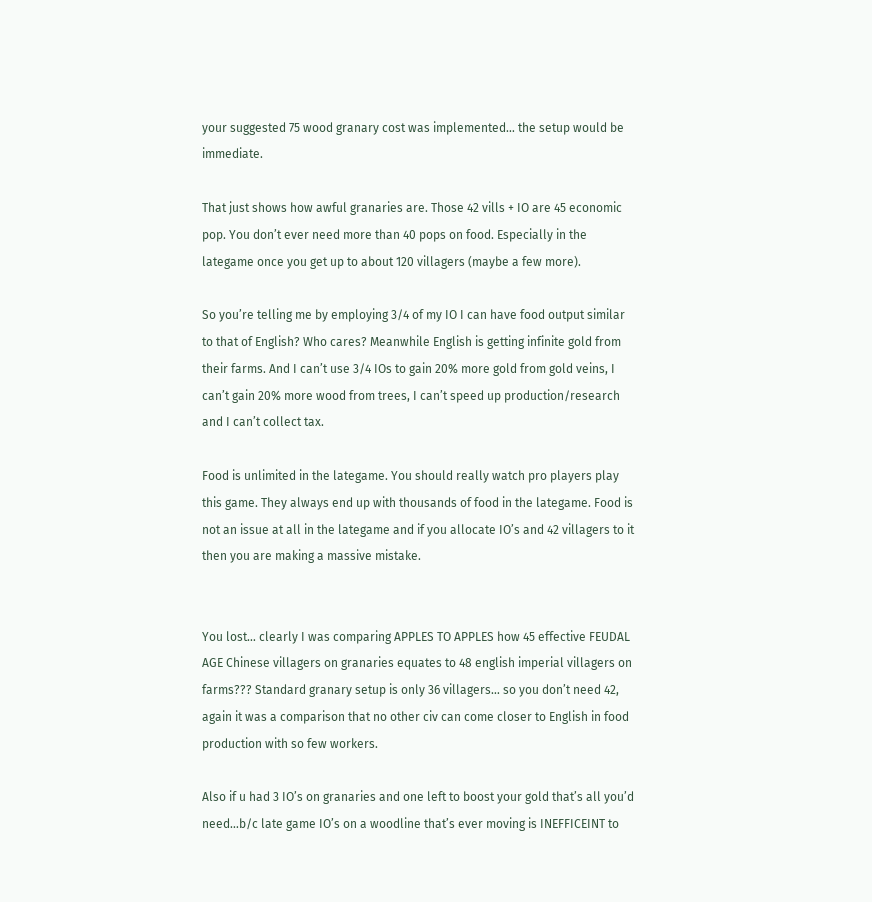your suggested 75 wood granary cost was implemented… the setup would be immediate.

That just shows how awful granaries are. Those 42 vills + IO are 45 economic pop. You don’t ever need more than 40 pops on food. Especially in the lategame once you get up to about 120 villagers (maybe a few more).

So you’re telling me by employing 3/4 of my IO I can have food output similar to that of English? Who cares? Meanwhile English is getting infinite gold from their farms. And I can’t use 3/4 IOs to gain 20% more gold from gold veins, I can’t gain 20% more wood from trees, I can’t speed up production/research and I can’t collect tax.

Food is unlimited in the lategame. You should really watch pro players play this game. They always end up with thousands of food in the lategame. Food is not an issue at all in the lategame and if you allocate IO’s and 42 villagers to it then you are making a massive mistake.


You lost… clearly I was comparing APPLES TO APPLES how 45 effective FEUDAL AGE Chinese villagers on granaries equates to 48 english imperial villagers on farms??? Standard granary setup is only 36 villagers… so you don’t need 42, again it was a comparison that no other civ can come closer to English in food production with so few workers.

Also if u had 3 IO’s on granaries and one left to boost your gold that’s all you’d need…b/c late game IO’s on a woodline that’s ever moving is INEFFICEINT to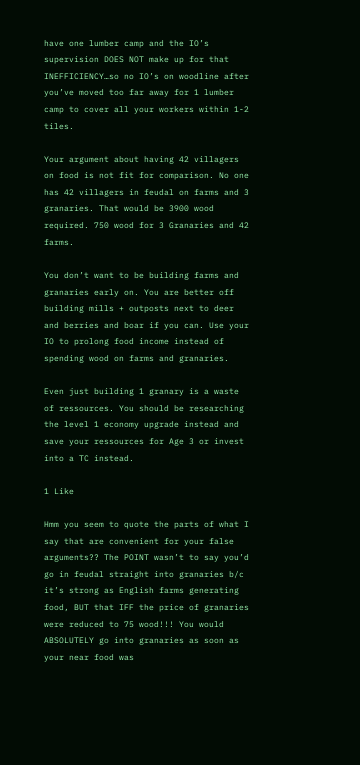have one lumber camp and the IO’s supervision DOES NOT make up for that INEFFICIENCY…so no IO’s on woodline after you’ve moved too far away for 1 lumber camp to cover all your workers within 1-2 tiles.

Your argument about having 42 villagers on food is not fit for comparison. No one has 42 villagers in feudal on farms and 3 granaries. That would be 3900 wood required. 750 wood for 3 Granaries and 42 farms.

You don’t want to be building farms and granaries early on. You are better off building mills + outposts next to deer and berries and boar if you can. Use your IO to prolong food income instead of spending wood on farms and granaries.

Even just building 1 granary is a waste of ressources. You should be researching the level 1 economy upgrade instead and save your ressources for Age 3 or invest into a TC instead.

1 Like

Hmm you seem to quote the parts of what I say that are convenient for your false arguments?? The POINT wasn’t to say you’d go in feudal straight into granaries b/c it’s strong as English farms generating food, BUT that IFF the price of granaries were reduced to 75 wood!!! You would ABSOLUTELY go into granaries as soon as your near food was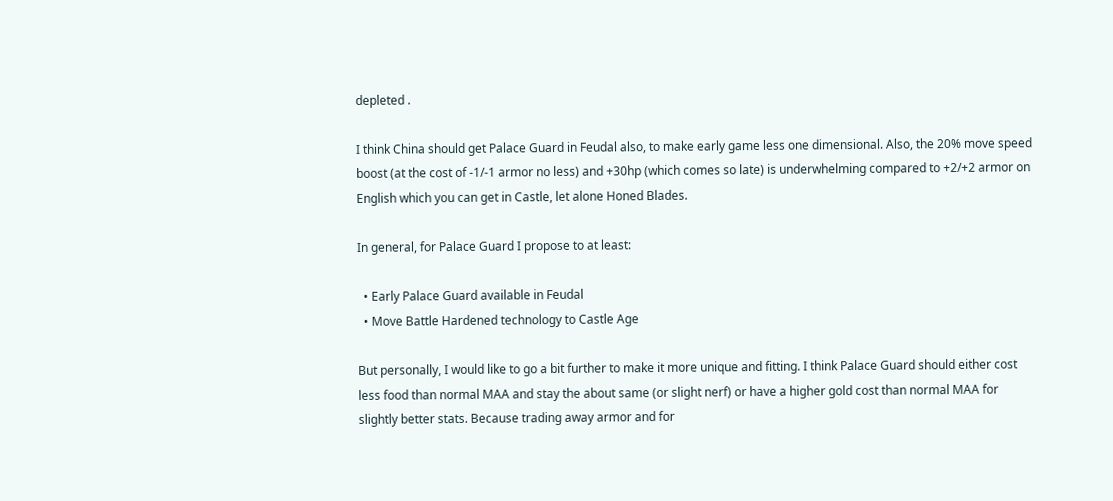depleted .

I think China should get Palace Guard in Feudal also, to make early game less one dimensional. Also, the 20% move speed boost (at the cost of -1/-1 armor no less) and +30hp (which comes so late) is underwhelming compared to +2/+2 armor on English which you can get in Castle, let alone Honed Blades.

In general, for Palace Guard I propose to at least:

  • Early Palace Guard available in Feudal
  • Move Battle Hardened technology to Castle Age

But personally, I would like to go a bit further to make it more unique and fitting. I think Palace Guard should either cost less food than normal MAA and stay the about same (or slight nerf) or have a higher gold cost than normal MAA for slightly better stats. Because trading away armor and for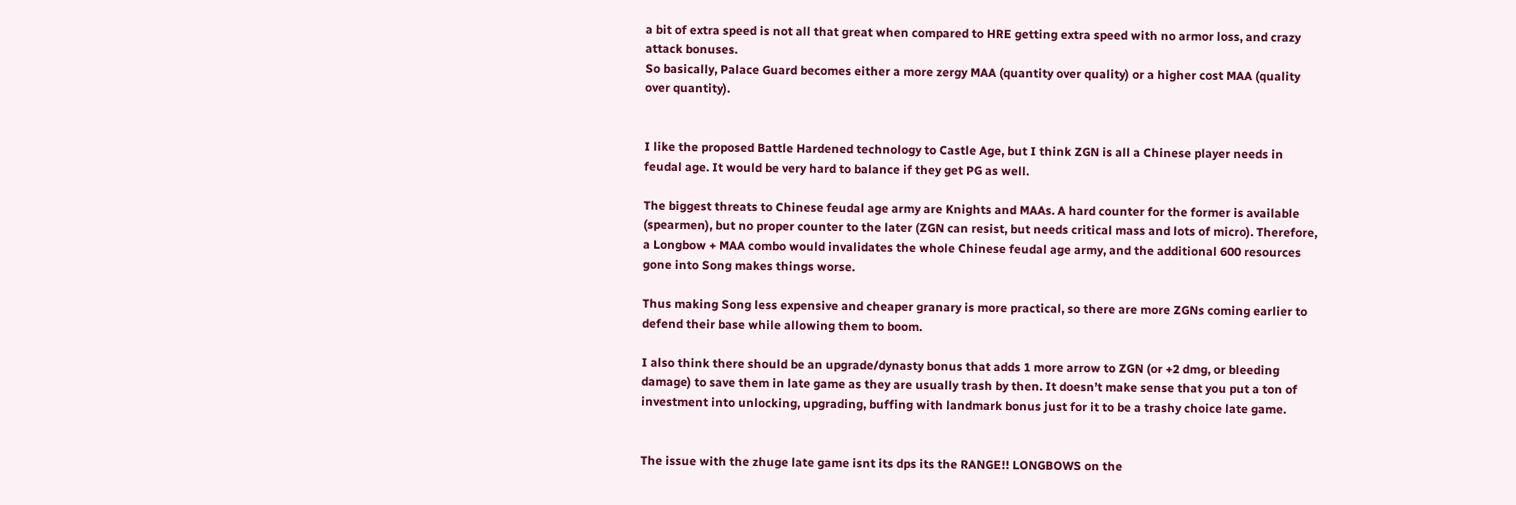a bit of extra speed is not all that great when compared to HRE getting extra speed with no armor loss, and crazy attack bonuses.
So basically, Palace Guard becomes either a more zergy MAA (quantity over quality) or a higher cost MAA (quality over quantity).


I like the proposed Battle Hardened technology to Castle Age, but I think ZGN is all a Chinese player needs in feudal age. It would be very hard to balance if they get PG as well.

The biggest threats to Chinese feudal age army are Knights and MAAs. A hard counter for the former is available (spearmen), but no proper counter to the later (ZGN can resist, but needs critical mass and lots of micro). Therefore, a Longbow + MAA combo would invalidates the whole Chinese feudal age army, and the additional 600 resources gone into Song makes things worse.

Thus making Song less expensive and cheaper granary is more practical, so there are more ZGNs coming earlier to defend their base while allowing them to boom.

I also think there should be an upgrade/dynasty bonus that adds 1 more arrow to ZGN (or +2 dmg, or bleeding damage) to save them in late game as they are usually trash by then. It doesn’t make sense that you put a ton of investment into unlocking, upgrading, buffing with landmark bonus just for it to be a trashy choice late game.


The issue with the zhuge late game isnt its dps its the RANGE!! LONGBOWS on the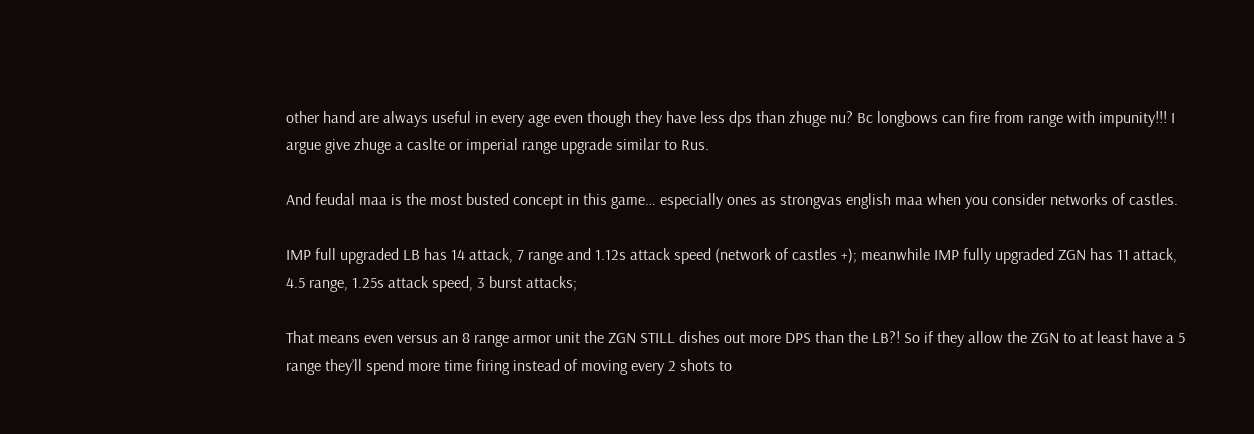other hand are always useful in every age even though they have less dps than zhuge nu? Bc longbows can fire from range with impunity!!! I argue give zhuge a caslte or imperial range upgrade similar to Rus.

And feudal maa is the most busted concept in this game… especially ones as strongvas english maa when you consider networks of castles.

IMP full upgraded LB has 14 attack, 7 range and 1.12s attack speed (network of castles +); meanwhile IMP fully upgraded ZGN has 11 attack, 4.5 range, 1.25s attack speed, 3 burst attacks;

That means even versus an 8 range armor unit the ZGN STILL dishes out more DPS than the LB?! So if they allow the ZGN to at least have a 5 range they’ll spend more time firing instead of moving every 2 shots to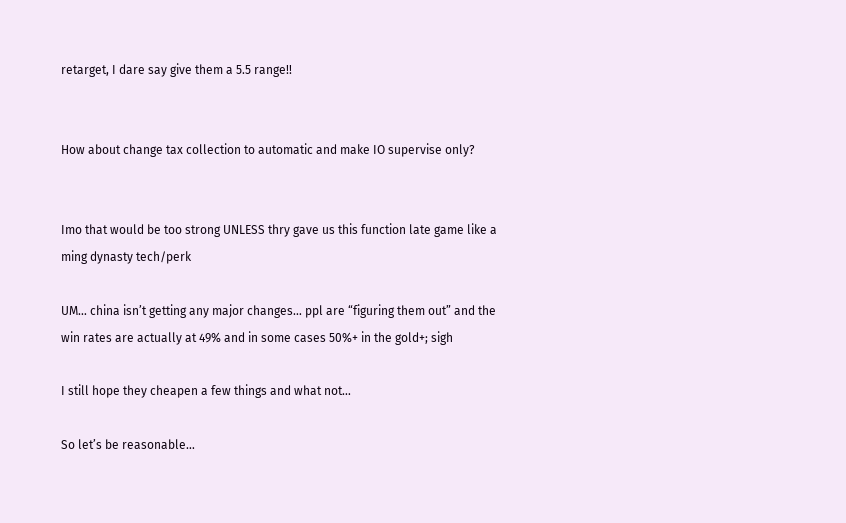retarget, I dare say give them a 5.5 range!!


How about change tax collection to automatic and make IO supervise only?


Imo that would be too strong UNLESS thry gave us this function late game like a ming dynasty tech/perk

UM… china isn’t getting any major changes… ppl are “figuring them out” and the win rates are actually at 49% and in some cases 50%+ in the gold+; sigh

I still hope they cheapen a few things and what not…

So let’s be reasonable…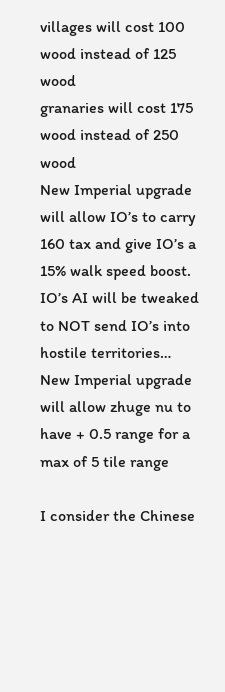villages will cost 100 wood instead of 125 wood
granaries will cost 175 wood instead of 250 wood
New Imperial upgrade will allow IO’s to carry 160 tax and give IO’s a 15% walk speed boost. IO’s AI will be tweaked to NOT send IO’s into hostile territories…
New Imperial upgrade will allow zhuge nu to have + 0.5 range for a max of 5 tile range

I consider the Chinese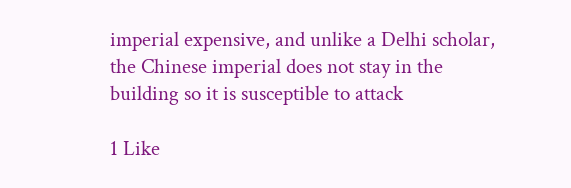imperial expensive, and unlike a Delhi scholar, the Chinese imperial does not stay in the building so it is susceptible to attack

1 Like